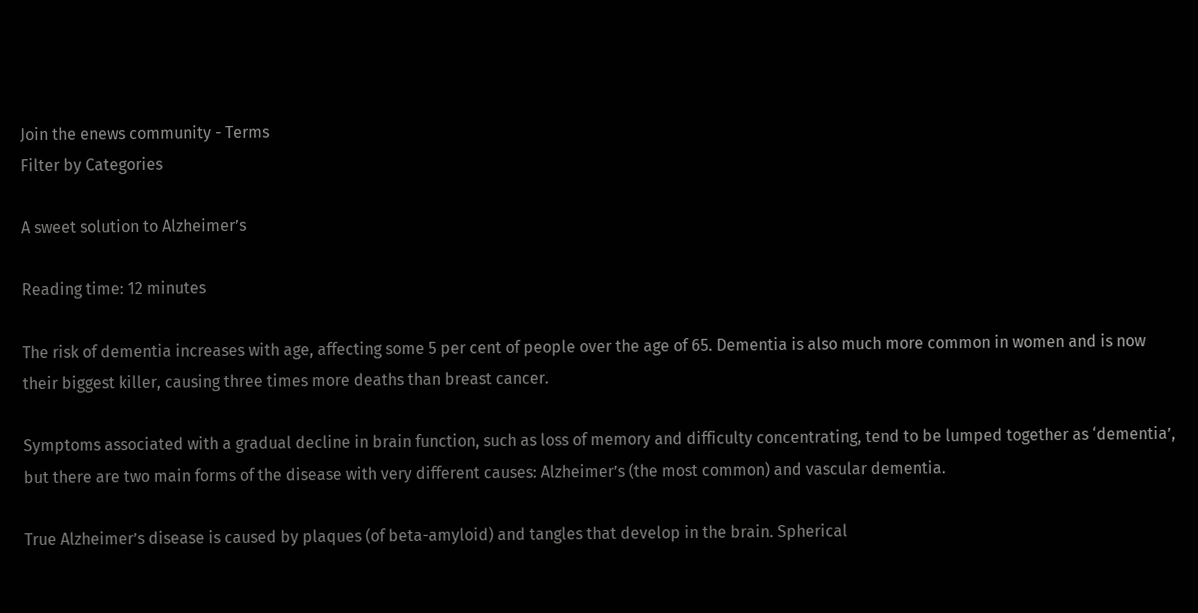Join the enews community - Terms
Filter by Categories

A sweet solution to Alzheimer’s

Reading time: 12 minutes

The risk of dementia increases with age, affecting some 5 per cent of people over the age of 65. Dementia is also much more common in women and is now their biggest killer, causing three times more deaths than breast cancer.

Symptoms associated with a gradual decline in brain function, such as loss of memory and difficulty concentrating, tend to be lumped together as ‘dementia’, but there are two main forms of the disease with very different causes: Alzheimer’s (the most common) and vascular dementia.

True Alzheimer’s disease is caused by plaques (of beta-amyloid) and tangles that develop in the brain. Spherical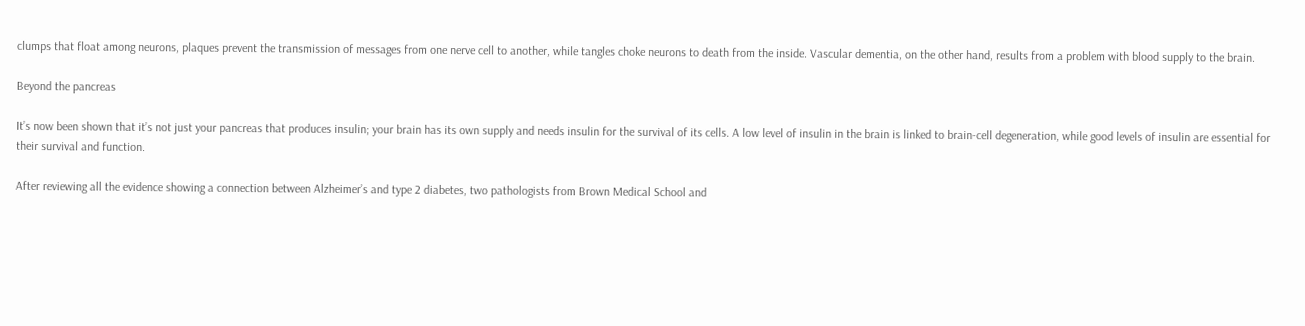clumps that float among neurons, plaques prevent the transmission of messages from one nerve cell to another, while tangles choke neurons to death from the inside. Vascular dementia, on the other hand, results from a problem with blood supply to the brain.

Beyond the pancreas

It’s now been shown that it’s not just your pancreas that produces insulin; your brain has its own supply and needs insulin for the survival of its cells. A low level of insulin in the brain is linked to brain-cell degeneration, while good levels of insulin are essential for their survival and function.

After reviewing all the evidence showing a connection between Alzheimer’s and type 2 diabetes, two pathologists from Brown Medical School and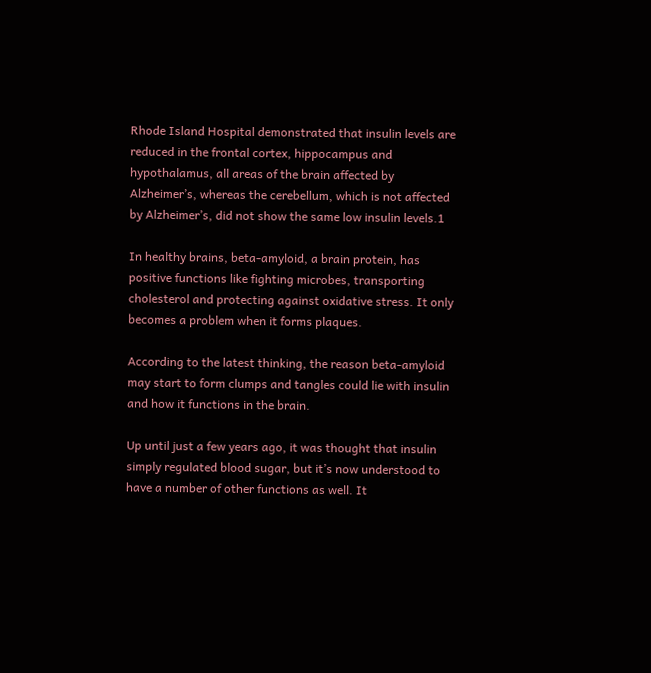Rhode Island Hospital demonstrated that insulin levels are reduced in the frontal cortex, hippocampus and hypothalamus, all areas of the brain affected by Alzheimer’s, whereas the cerebellum, which is not affected by Alzheimer’s, did not show the same low insulin levels.1

In healthy brains, beta-amyloid, a brain protein, has positive functions like fighting microbes, transporting cholesterol and protecting against oxidative stress. It only becomes a problem when it forms plaques.

According to the latest thinking, the reason beta-amyloid may start to form clumps and tangles could lie with insulin and how it functions in the brain.

Up until just a few years ago, it was thought that insulin simply regulated blood sugar, but it’s now understood to have a number of other functions as well. It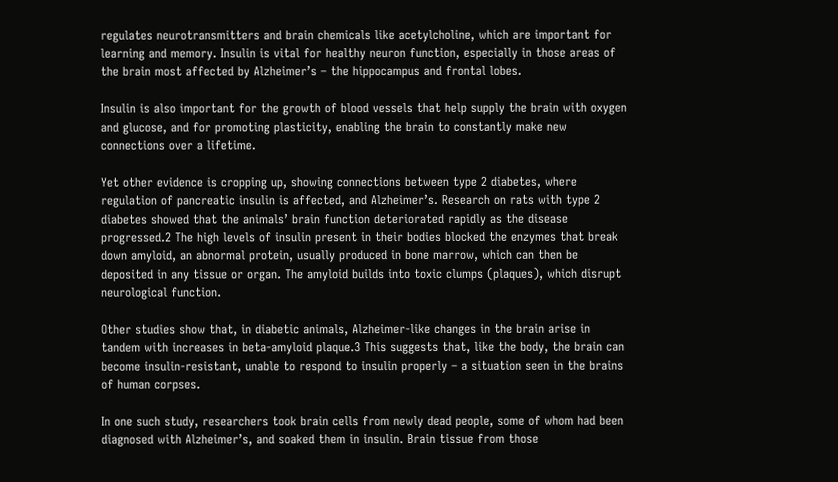regulates neurotransmitters and brain chemicals like acetylcholine, which are important for learning and memory. Insulin is vital for healthy neuron function, especially in those areas of the brain most affected by Alzheimer’s – the hippocampus and frontal lobes.

Insulin is also important for the growth of blood vessels that help supply the brain with oxygen and glucose, and for promoting plasticity, enabling the brain to constantly make new connections over a lifetime.

Yet other evidence is cropping up, showing connections between type 2 diabetes, where regulation of pancreatic insulin is affected, and Alzheimer’s. Research on rats with type 2 diabetes showed that the animals’ brain function deteriorated rapidly as the disease progressed.2 The high levels of insulin present in their bodies blocked the enzymes that break down amyloid, an abnormal protein, usually produced in bone marrow, which can then be deposited in any tissue or organ. The amyloid builds into toxic clumps (plaques), which disrupt neurological function.

Other studies show that, in diabetic animals, Alzheimer-like changes in the brain arise in tandem with increases in beta-amyloid plaque.3 This suggests that, like the body, the brain can become insulin-resistant, unable to respond to insulin properly – a situation seen in the brains of human corpses.

In one such study, researchers took brain cells from newly dead people, some of whom had been diagnosed with Alzheimer’s, and soaked them in insulin. Brain tissue from those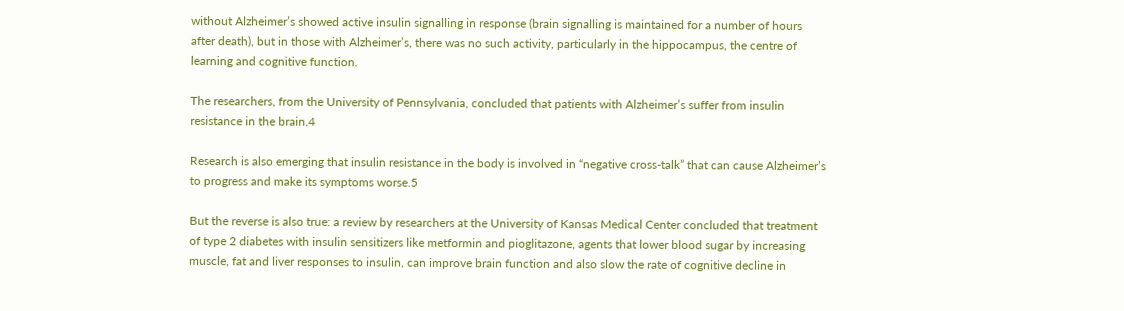without Alzheimer’s showed active insulin signalling in response (brain signalling is maintained for a number of hours after death), but in those with Alzheimer’s, there was no such activity, particularly in the hippocampus, the centre of learning and cognitive function.

The researchers, from the University of Pennsylvania, concluded that patients with Alzheimer’s suffer from insulin resistance in the brain.4

Research is also emerging that insulin resistance in the body is involved in “negative cross-talk” that can cause Alzheimer’s to progress and make its symptoms worse.5

But the reverse is also true: a review by researchers at the University of Kansas Medical Center concluded that treatment of type 2 diabetes with insulin sensitizers like metformin and pioglitazone, agents that lower blood sugar by increasing muscle, fat and liver responses to insulin, can improve brain function and also slow the rate of cognitive decline in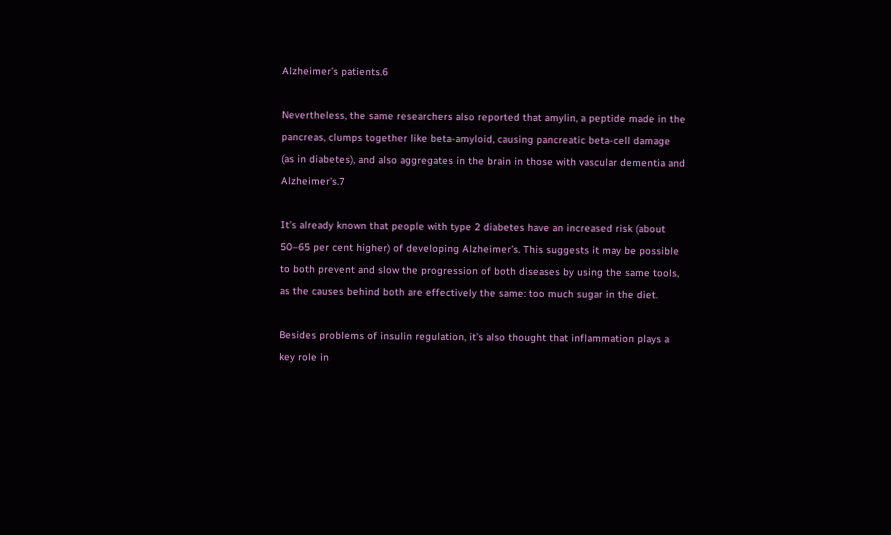Alzheimer’s patients.6

Nevertheless, the same researchers also reported that amylin, a peptide made in the pancreas, clumps together like beta-amyloid, causing pancreatic beta-cell damage (as in diabetes), and also aggregates in the brain in those with vascular dementia and Alzheimer’s.7

It’s already known that people with type 2 diabetes have an increased risk (about 50–65 per cent higher) of developing Alzheimer’s. This suggests it may be possible to both prevent and slow the progression of both diseases by using the same tools, as the causes behind both are effectively the same: too much sugar in the diet.

Besides problems of insulin regulation, it’s also thought that inflammation plays a key role in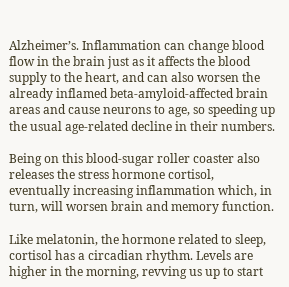Alzheimer’s. Inflammation can change blood flow in the brain just as it affects the blood supply to the heart, and can also worsen the already inflamed beta-amyloid-affected brain areas and cause neurons to age, so speeding up the usual age-related decline in their numbers.

Being on this blood-sugar roller coaster also releases the stress hormone cortisol, eventually increasing inflammation which, in turn, will worsen brain and memory function.

Like melatonin, the hormone related to sleep, cortisol has a circadian rhythm. Levels are higher in the morning, revving us up to start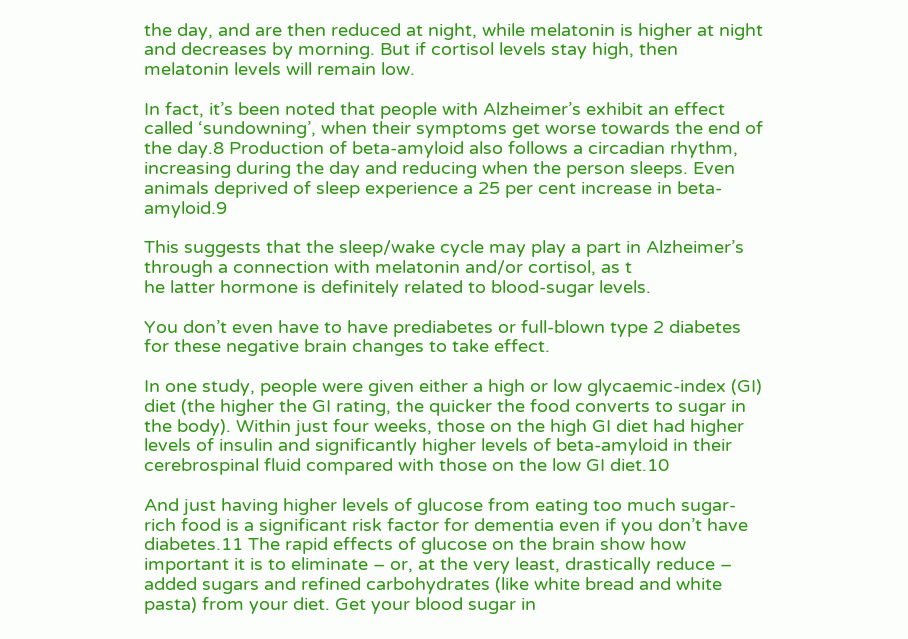the day, and are then reduced at night, while melatonin is higher at night and decreases by morning. But if cortisol levels stay high, then melatonin levels will remain low.

In fact, it’s been noted that people with Alzheimer’s exhibit an effect called ‘sundowning’, when their symptoms get worse towards the end of the day.8 Production of beta-amyloid also follows a circadian rhythm, increasing during the day and reducing when the person sleeps. Even animals deprived of sleep experience a 25 per cent increase in beta-amyloid.9

This suggests that the sleep/wake cycle may play a part in Alzheimer’s through a connection with melatonin and/or cortisol, as t
he latter hormone is definitely related to blood-sugar levels.

You don’t even have to have prediabetes or full-blown type 2 diabetes for these negative brain changes to take effect.

In one study, people were given either a high or low glycaemic-index (GI) diet (the higher the GI rating, the quicker the food converts to sugar in the body). Within just four weeks, those on the high GI diet had higher levels of insulin and significantly higher levels of beta-amyloid in their cerebrospinal fluid compared with those on the low GI diet.10

And just having higher levels of glucose from eating too much sugar-rich food is a significant risk factor for dementia even if you don’t have diabetes.11 The rapid effects of glucose on the brain show how important it is to eliminate – or, at the very least, drastically reduce – added sugars and refined carbohydrates (like white bread and white pasta) from your diet. Get your blood sugar in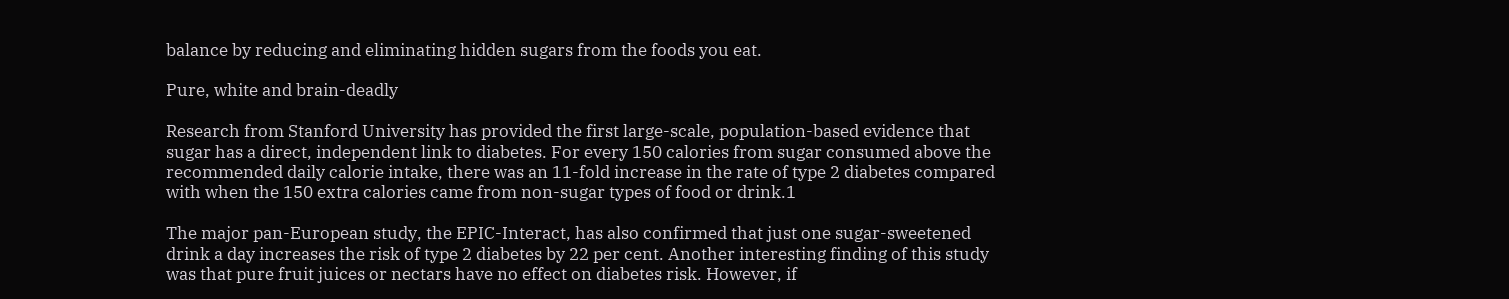balance by reducing and eliminating hidden sugars from the foods you eat.

Pure, white and brain-deadly

Research from Stanford University has provided the first large-scale, population-based evidence that sugar has a direct, independent link to diabetes. For every 150 calories from sugar consumed above the recommended daily calorie intake, there was an 11-fold increase in the rate of type 2 diabetes compared with when the 150 extra calories came from non-sugar types of food or drink.1

The major pan-European study, the EPIC-Interact, has also confirmed that just one sugar-sweetened drink a day increases the risk of type 2 diabetes by 22 per cent. Another interesting finding of this study was that pure fruit juices or nectars have no effect on diabetes risk. However, if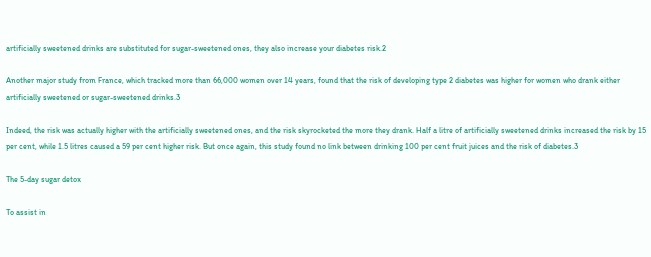artificially sweetened drinks are substituted for sugar-sweetened ones, they also increase your diabetes risk.2

Another major study from France, which tracked more than 66,000 women over 14 years, found that the risk of developing type 2 diabetes was higher for women who drank either artificially sweetened or sugar-sweetened drinks.3

Indeed, the risk was actually higher with the artificially sweetened ones, and the risk skyrocketed the more they drank. Half a litre of artificially sweetened drinks increased the risk by 15 per cent, while 1.5 litres caused a 59 per cent higher risk. But once again, this study found no link between drinking 100 per cent fruit juices and the risk of diabetes.3

The 5-day sugar detox

To assist in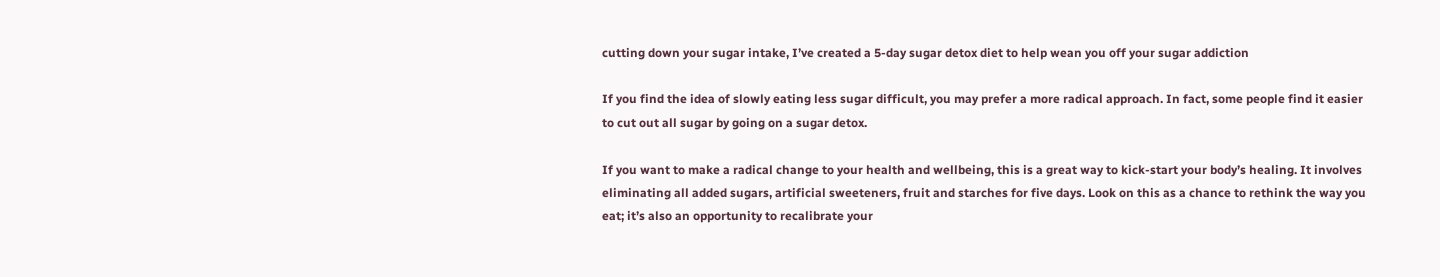cutting down your sugar intake, I’ve created a 5-day sugar detox diet to help wean you off your sugar addiction

If you find the idea of slowly eating less sugar difficult, you may prefer a more radical approach. In fact, some people find it easier to cut out all sugar by going on a sugar detox.

If you want to make a radical change to your health and wellbeing, this is a great way to kick-start your body’s healing. It involves eliminating all added sugars, artificial sweeteners, fruit and starches for five days. Look on this as a chance to rethink the way you eat; it’s also an opportunity to recalibrate your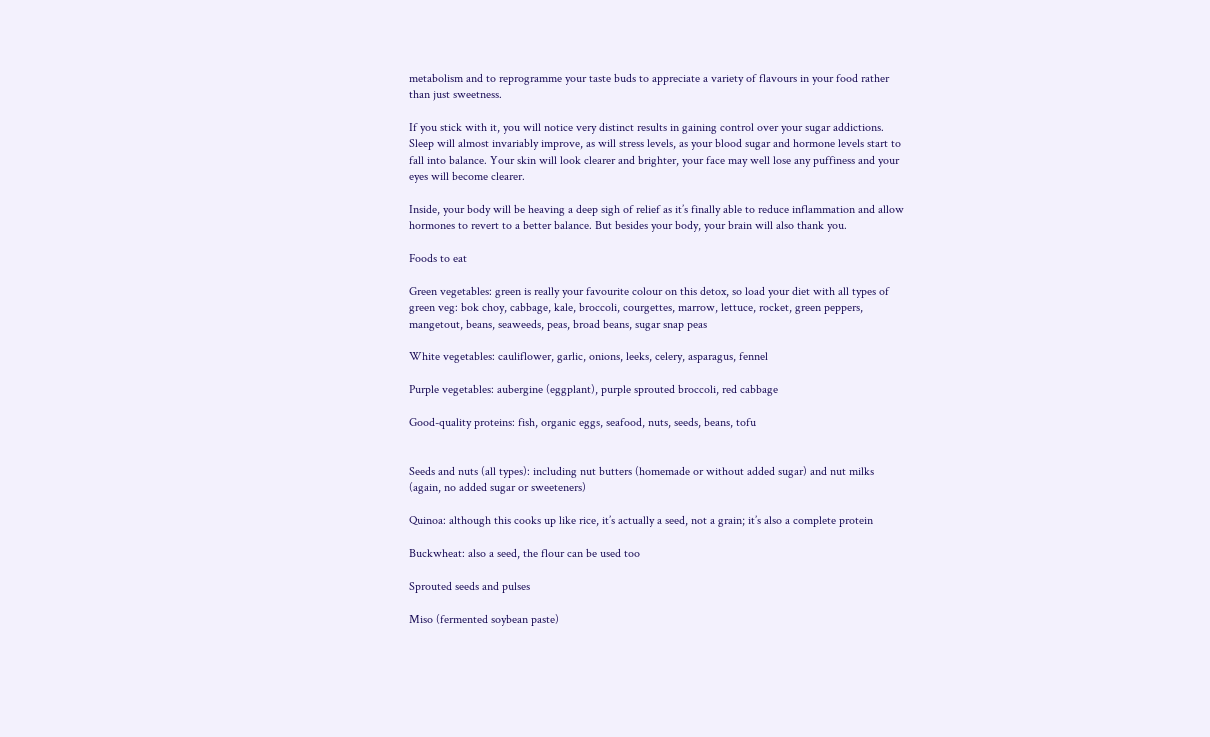metabolism and to reprogramme your taste buds to appreciate a variety of flavours in your food rather than just sweetness.

If you stick with it, you will notice very distinct results in gaining control over your sugar addictions. Sleep will almost invariably improve, as will stress levels, as your blood sugar and hormone levels start to fall into balance. Your skin will look clearer and brighter, your face may well lose any puffiness and your eyes will become clearer.

Inside, your body will be heaving a deep sigh of relief as it’s finally able to reduce inflammation and allow hormones to revert to a better balance. But besides your body, your brain will also thank you.

Foods to eat

Green vegetables: green is really your favourite colour on this detox, so load your diet with all types of green veg: bok choy, cabbage, kale, broccoli, courgettes, marrow, lettuce, rocket, green peppers, mangetout, beans, seaweeds, peas, broad beans, sugar snap peas

White vegetables: cauliflower, garlic, onions, leeks, celery, asparagus, fennel

Purple vegetables: aubergine (eggplant), purple sprouted broccoli, red cabbage

Good-quality proteins: fish, organic eggs, seafood, nuts, seeds, beans, tofu


Seeds and nuts (all types): including nut butters (homemade or without added sugar) and nut milks (again, no added sugar or sweeteners)

Quinoa: although this cooks up like rice, it’s actually a seed, not a grain; it’s also a complete protein

Buckwheat: also a seed, the flour can be used too

Sprouted seeds and pulses

Miso (fermented soybean paste)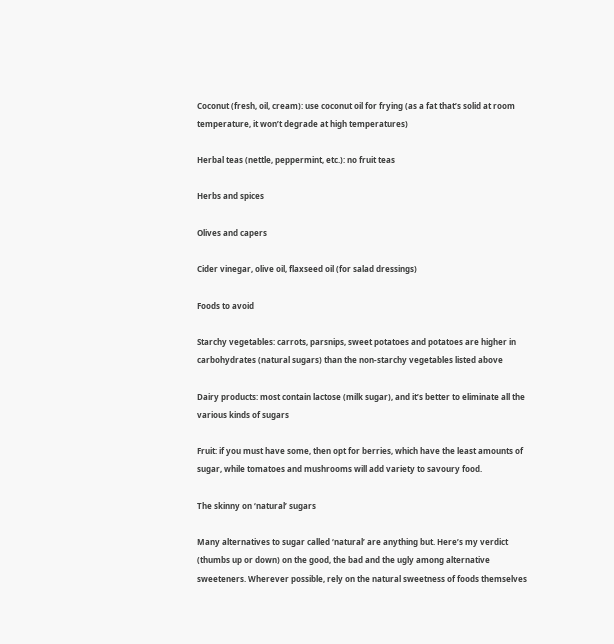Coconut (fresh, oil, cream): use coconut oil for frying (as a fat that’s solid at room temperature, it won’t degrade at high temperatures)

Herbal teas (nettle, peppermint, etc.): no fruit teas

Herbs and spices

Olives and capers

Cider vinegar, olive oil, flaxseed oil (for salad dressings)

Foods to avoid

Starchy vegetables: carrots, parsnips, sweet potatoes and potatoes are higher in carbohydrates (natural sugars) than the non-starchy vegetables listed above

Dairy products: most contain lactose (milk sugar), and it’s better to eliminate all the various kinds of sugars

Fruit: if you must have some, then opt for berries, which have the least amounts of sugar, while tomatoes and mushrooms will add variety to savoury food.

The skinny on ‘natural’ sugars

Many alternatives to sugar called ‘natural’ are anything but. Here’s my verdict (thumbs up or down) on the good, the bad and the ugly among alternative sweeteners. Wherever possible, rely on the natural sweetness of foods themselves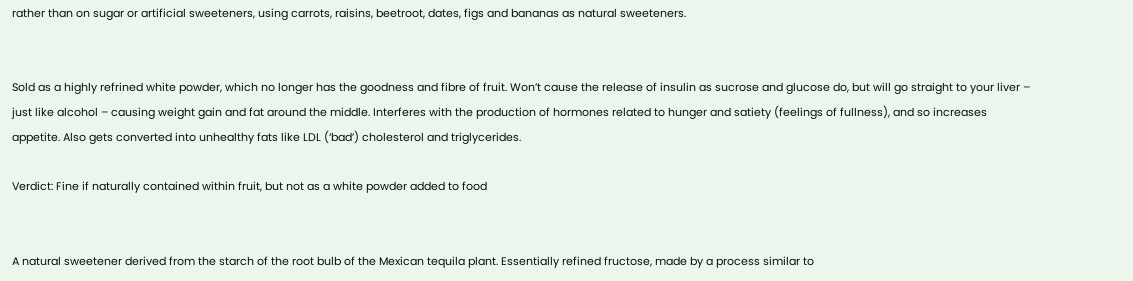rather than on sugar or artificial sweeteners, using carrots, raisins, beetroot, dates, figs and bananas as natural sweeteners.


Sold as a highly refrined white powder, which no longer has the goodness and fibre of fruit. Won’t cause the release of insulin as sucrose and glucose do, but will go straight to your liver – just like alcohol – causing weight gain and fat around the middle. Interferes with the production of hormones related to hunger and satiety (feelings of fullness), and so increases appetite. Also gets converted into unhealthy fats like LDL (‘bad’) cholesterol and triglycerides.

Verdict: Fine if naturally contained within fruit, but not as a white powder added to food


A natural sweetener derived from the starch of the root bulb of the Mexican tequila plant. Essentially refined fructose, made by a process similar to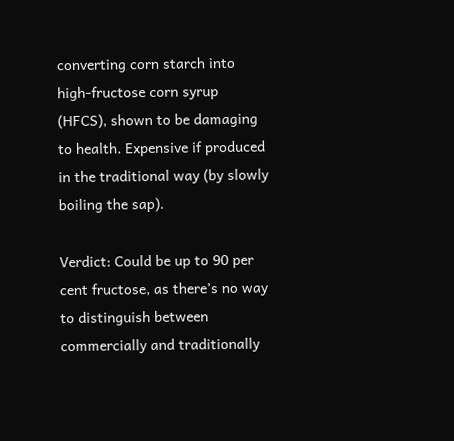converting corn starch into high-fructose corn syrup (HFCS), shown to be damaging to health. Expensive if produced in the traditional way (by slowly boiling the sap).

Verdict: Could be up to 90 per cent fructose, as there’s no way to distinguish between commercially and traditionally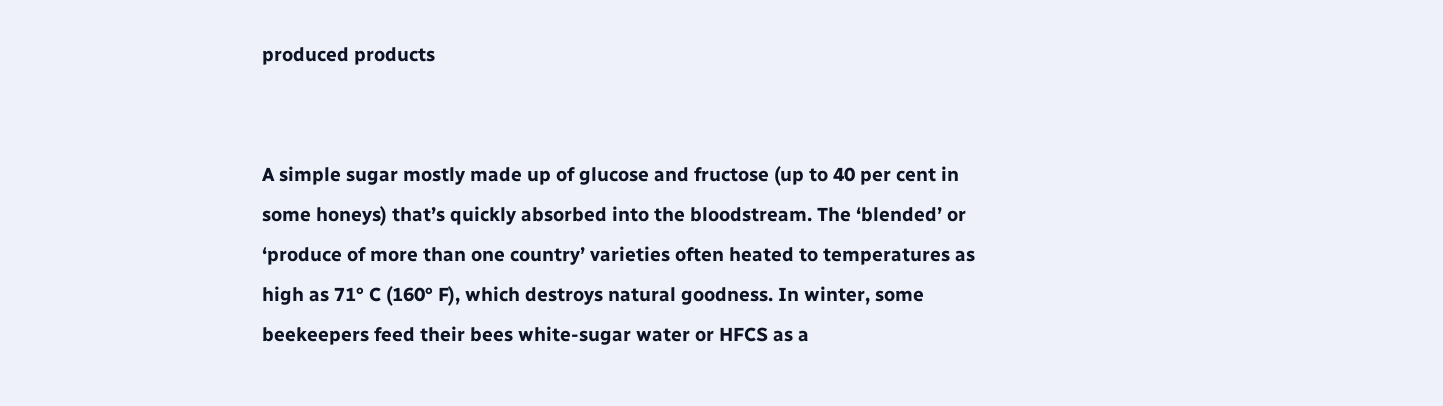produced products


A simple sugar mostly made up of glucose and fructose (up to 40 per cent in some honeys) that’s quickly absorbed into the bloodstream. The ‘blended’ or ‘produce of more than one country’ varieties often heated to temperatures as high as 71° C (160° F), which destroys natural goodness. In winter, some beekeepers feed their bees white-sugar water or HFCS as a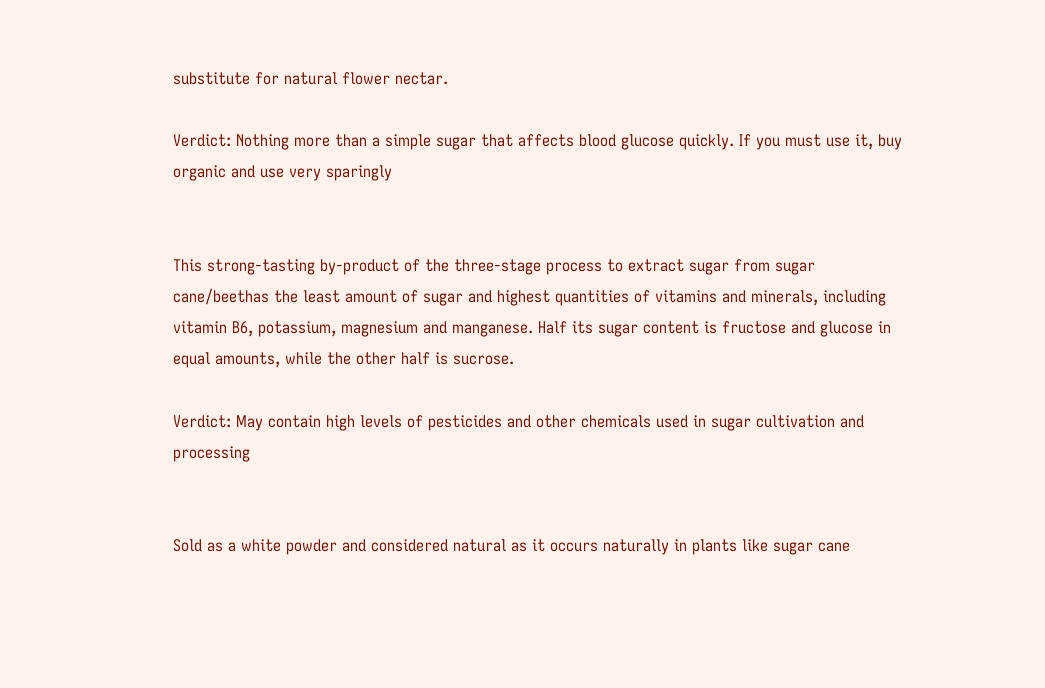substitute for natural flower nectar.

Verdict: Nothing more than a simple sugar that affects blood glucose quickly. If you must use it, buy organic and use very sparingly


This strong-tasting by-product of the three-stage process to extract sugar from sugar cane/beethas the least amount of sugar and highest quantities of vitamins and minerals, including vitamin B6, potassium, magnesium and manganese. Half its sugar content is fructose and glucose in equal amounts, while the other half is sucrose.

Verdict: May contain high levels of pesticides and other chemicals used in sugar cultivation and processing


Sold as a white powder and considered natural as it occurs naturally in plants like sugar cane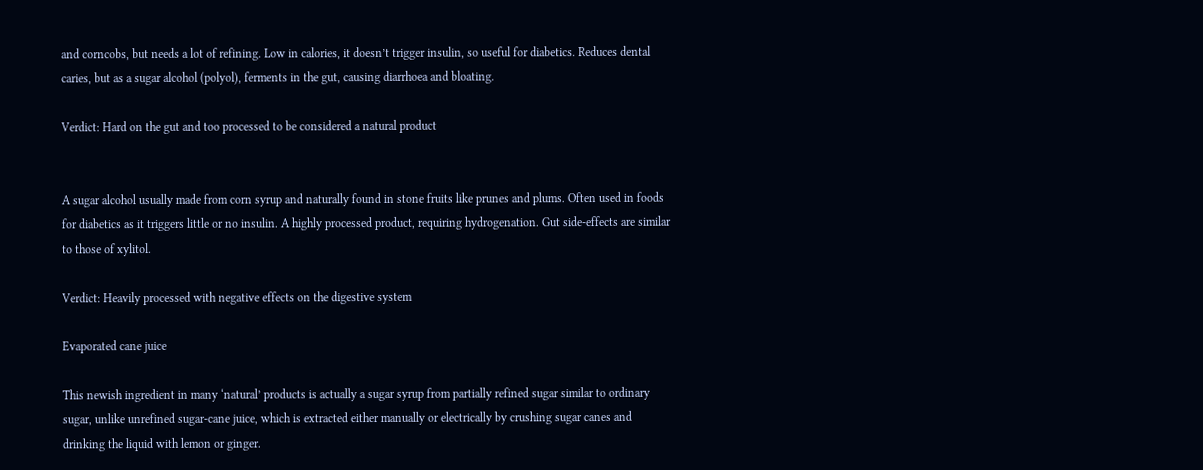and corncobs, but needs a lot of refining. Low in calories, it doesn’t trigger insulin, so useful for diabetics. Reduces dental caries, but as a sugar alcohol (polyol), ferments in the gut, causing diarrhoea and bloating.

Verdict: Hard on the gut and too processed to be considered a natural product


A sugar alcohol usually made from corn syrup and naturally found in stone fruits like prunes and plums. Often used in foods for diabetics as it triggers little or no insulin. A highly processed product, requiring hydrogenation. Gut side-effects are similar to those of xylitol.

Verdict: Heavily processed with negative effects on the digestive system

Evaporated cane juice

This newish ingredient in many ‘natural’ products is actually a sugar syrup from partially refined sugar similar to ordinary sugar, unlike unrefined sugar-cane juice, which is extracted either manually or electrically by crushing sugar canes and drinking the liquid with lemon or ginger.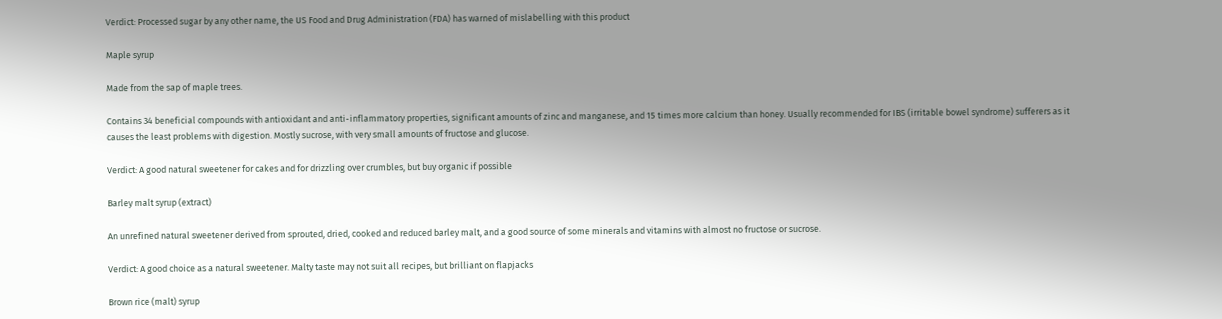Verdict: Processed sugar by any other name, the US Food and Drug Administration (FDA) has warned of mislabelling with this product

Maple syrup

Made from the sap of maple trees.

Contains 34 beneficial compounds with antioxidant and anti-inflammatory properties, significant amounts of zinc and manganese, and 15 times more calcium than honey. Usually recommended for IBS (irritable bowel syndrome) sufferers as it causes the least problems with digestion. Mostly sucrose, with very small amounts of fructose and glucose.

Verdict: A good natural sweetener for cakes and for drizzling over crumbles, but buy organic if possible

Barley malt syrup (extract)

An unrefined natural sweetener derived from sprouted, dried, cooked and reduced barley malt, and a good source of some minerals and vitamins with almost no fructose or sucrose.

Verdict: A good choice as a natural sweetener. Malty taste may not suit all recipes, but brilliant on flapjacks

Brown rice (malt) syrup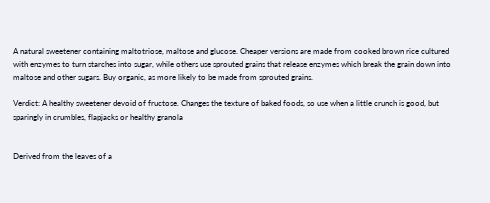A natural sweetener containing maltotriose, maltose and glucose. Cheaper versions are made from cooked brown rice cultured with enzymes to turn starches into sugar, while others use sprouted grains that release enzymes which break the grain down into maltose and other sugars. Buy organic, as more likely to be made from sprouted grains.

Verdict: A healthy sweetener devoid of fructose. Changes the texture of baked foods, so use when a little crunch is good, but sparingly in crumbles, flapjacks or healthy granola


Derived from the leaves of a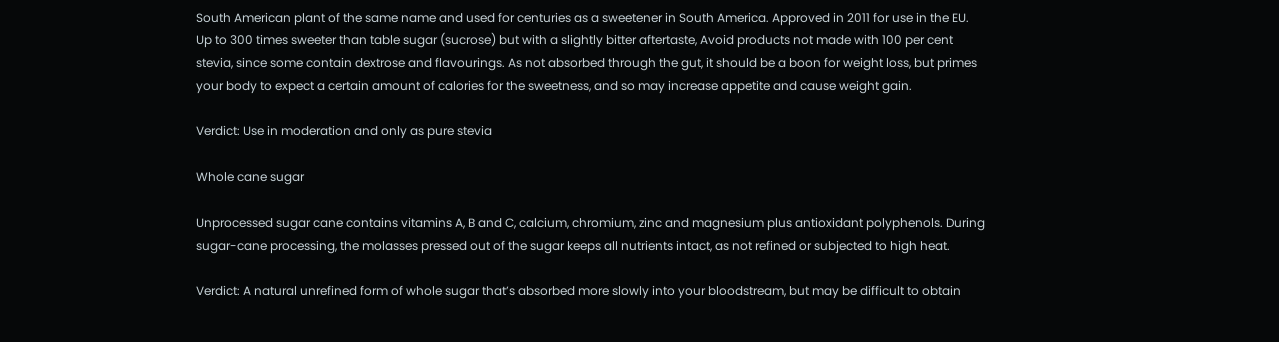South American plant of the same name and used for centuries as a sweetener in South America. Approved in 2011 for use in the EU. Up to 300 times sweeter than table sugar (sucrose) but with a slightly bitter aftertaste, Avoid products not made with 100 per cent stevia, since some contain dextrose and flavourings. As not absorbed through the gut, it should be a boon for weight loss, but primes your body to expect a certain amount of calories for the sweetness, and so may increase appetite and cause weight gain.

Verdict: Use in moderation and only as pure stevia

Whole cane sugar

Unprocessed sugar cane contains vitamins A, B and C, calcium, chromium, zinc and magnesium plus antioxidant polyphenols. During sugar-cane processing, the molasses pressed out of the sugar keeps all nutrients intact, as not refined or subjected to high heat.

Verdict: A natural unrefined form of whole sugar that’s absorbed more slowly into your bloodstream, but may be difficult to obtain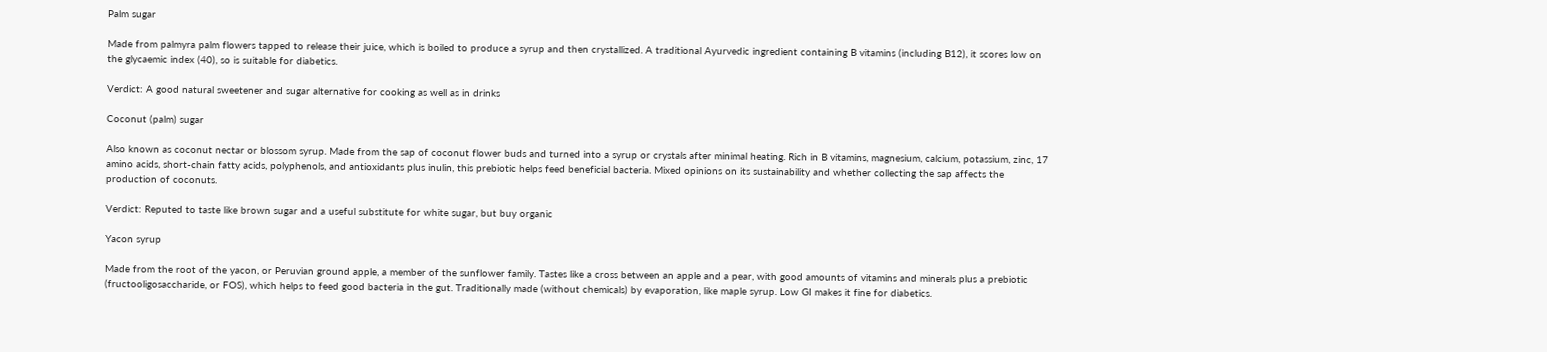Palm sugar

Made from palmyra palm flowers tapped to release their juice, which is boiled to produce a syrup and then crystallized. A traditional Ayurvedic ingredient containing B vitamins (including B12), it scores low on the glycaemic index (40), so is suitable for diabetics.

Verdict: A good natural sweetener and sugar alternative for cooking as well as in drinks

Coconut (palm) sugar

Also known as coconut nectar or blossom syrup. Made from the sap of coconut flower buds and turned into a syrup or crystals after minimal heating. Rich in B vitamins, magnesium, calcium, potassium, zinc, 17 amino acids, short-chain fatty acids, polyphenols, and antioxidants plus inulin, this prebiotic helps feed beneficial bacteria. Mixed opinions on its sustainability and whether collecting the sap affects the production of coconuts.

Verdict: Reputed to taste like brown sugar and a useful substitute for white sugar, but buy organic

Yacon syrup

Made from the root of the yacon, or Peruvian ground apple, a member of the sunflower family. Tastes like a cross between an apple and a pear, with good amounts of vitamins and minerals plus a prebiotic (fructooligosaccharide, or FOS), which helps to feed good bacteria in the gut. Traditionally made (without chemicals) by evaporation, like maple syrup. Low GI makes it fine for diabetics.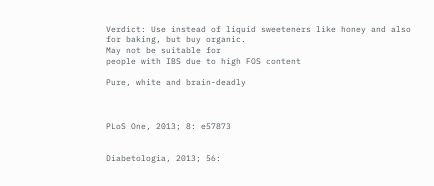Verdict: Use instead of liquid sweeteners like honey and also for baking, but buy organic.
May not be suitable for
people with IBS due to high FOS content

Pure, white and brain-deadly



PLoS One, 2013; 8: e57873


Diabetologia, 2013; 56: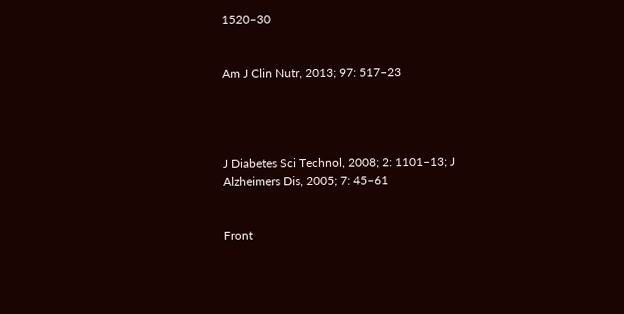1520–30


Am J Clin Nutr, 2013; 97: 517–23




J Diabetes Sci Technol, 2008; 2: 1101–13; J Alzheimers Dis, 2005; 7: 45–61


Front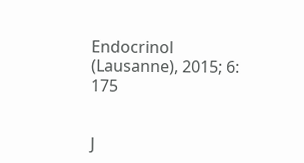Endocrinol (Lausanne), 2015; 6: 175


J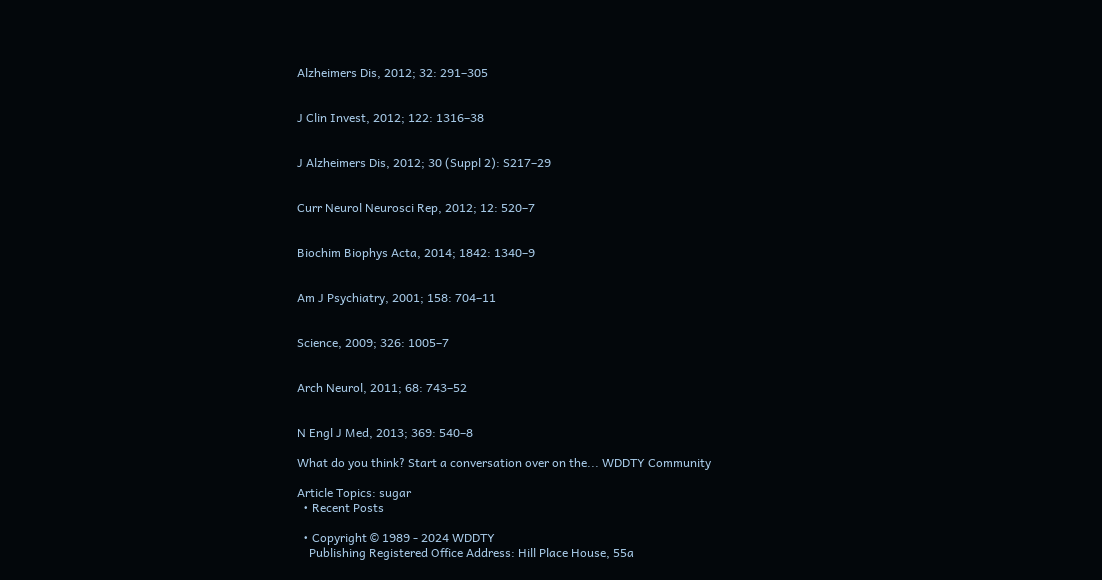Alzheimers Dis, 2012; 32: 291–305


J Clin Invest, 2012; 122: 1316–38


J Alzheimers Dis, 2012; 30 (Suppl 2): S217–29


Curr Neurol Neurosci Rep, 2012; 12: 520–7


Biochim Biophys Acta, 2014; 1842: 1340–9


Am J Psychiatry, 2001; 158: 704–11


Science, 2009; 326: 1005–7


Arch Neurol, 2011; 68: 743–52


N Engl J Med, 2013; 369: 540–8

What do you think? Start a conversation over on the... WDDTY Community

Article Topics: sugar
  • Recent Posts

  • Copyright © 1989 - 2024 WDDTY
    Publishing Registered Office Address: Hill Place House, 55a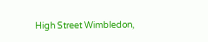High Street Wimbledon,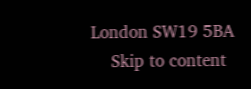London SW19 5BA
    Skip to content